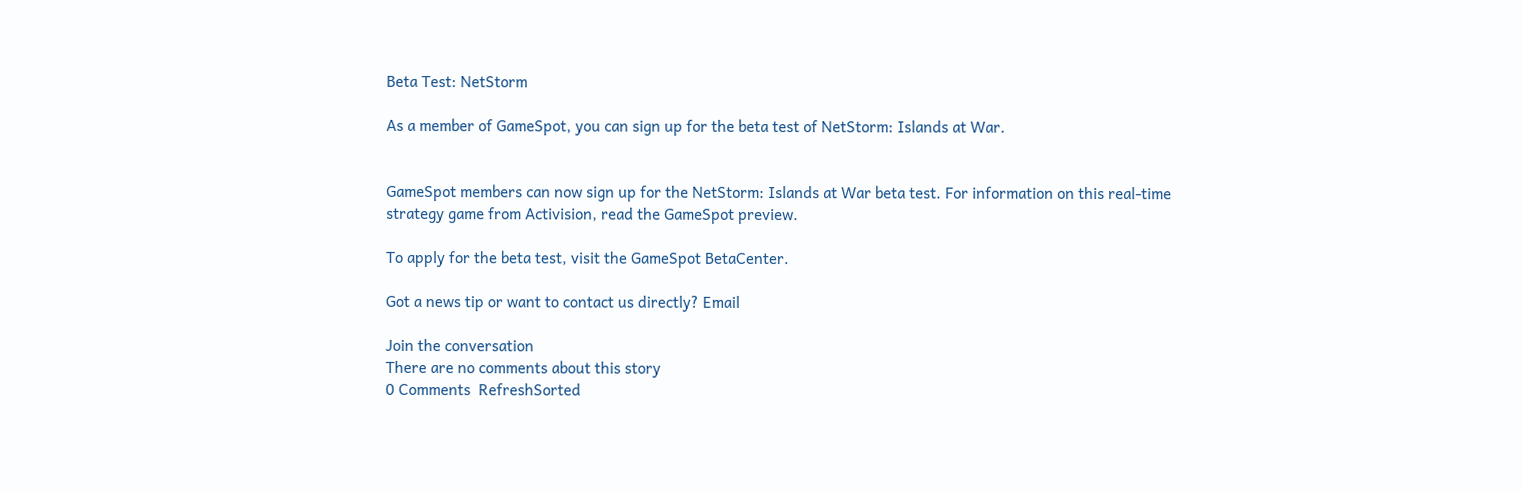Beta Test: NetStorm

As a member of GameSpot, you can sign up for the beta test of NetStorm: Islands at War.


GameSpot members can now sign up for the NetStorm: Islands at War beta test. For information on this real-time strategy game from Activision, read the GameSpot preview.

To apply for the beta test, visit the GameSpot BetaCenter.

Got a news tip or want to contact us directly? Email

Join the conversation
There are no comments about this story
0 Comments  RefreshSorted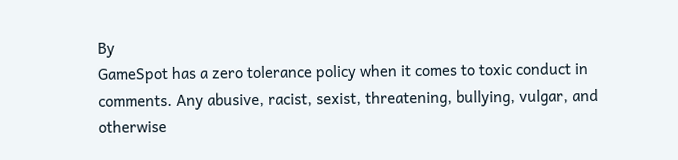By
GameSpot has a zero tolerance policy when it comes to toxic conduct in comments. Any abusive, racist, sexist, threatening, bullying, vulgar, and otherwise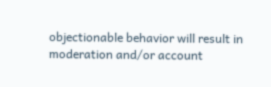objectionable behavior will result in moderation and/or account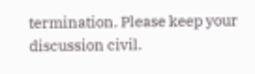termination. Please keep your discussion civil.